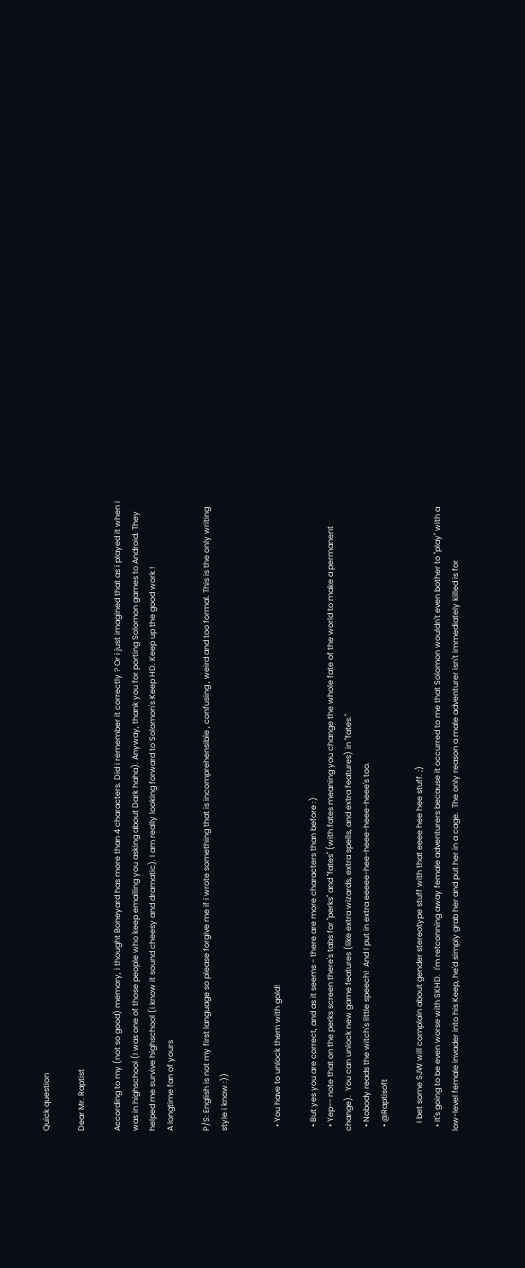Quick question

Dear Mr. Raptist

According to my (not so good) memory, i thought Boneyard has more than 4 characters. Did i remember it correctly ? Or i just imagined that as i played it when i was in highschool (I was one of those people who keep emailing you asking about Dark haha). Anyway, thank you for porting Solomon games to Android. They helped me survive highschool (i know it sound cheesy and dramatic). I am really looking forward to Solomon's Keep HD. Keep up the good work !
A longtime fan of yours

P/S: English is not my first language so please forgive me if i wrote something that is incomprehensible , confusing , weird and too formal. This is the only writing style i know :))


  • You have to unlock them with gold!

  • But yes you are correct, and as it seems - there are more characters than before :)
  • Yep-- note that on the perks screen there's tabs for "perks" and "fates" (with fates meaning you change the whole fate of the world to make a permanent change).  You can unlock new game features (like extra wizards, extra spells, and extra features) in "fates."
  • Nobody reads the witch's little speech!  And I put in extra eeeee-hee-heee-heee-heee's too.
  • @Raptisoft

    I bet some SJW will complain about gender stereotype stuff with that eeee hee hee stuff. ;)
  • It's going to be even worse with SKHD.  I'm retconning away female adventurers because it occurred to me that Solomon wouldn't even bother to "play" with a low-level female invader into his Keep, he'd simply grab her and put her in a cage.  The only reason a male adventurer isn't immediately killed is for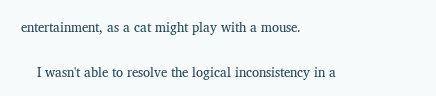entertainment, as a cat might play with a mouse.

    I wasn't able to resolve the logical inconsistency in a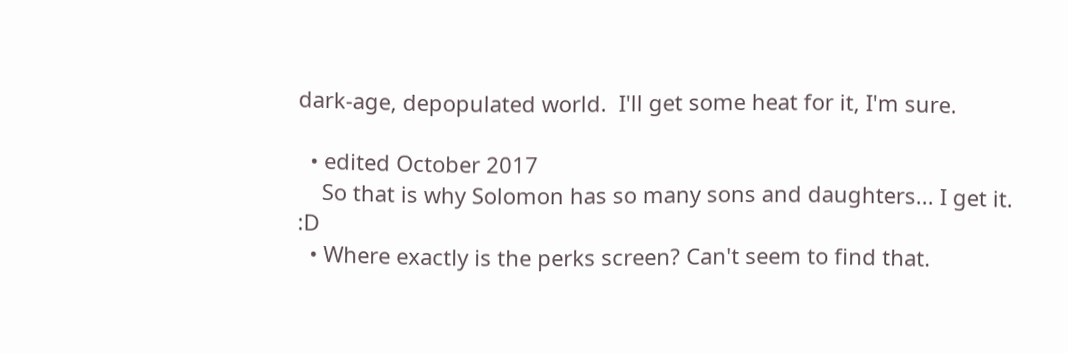dark-age, depopulated world.  I'll get some heat for it, I'm sure.

  • edited October 2017
    So that is why Solomon has so many sons and daughters... I get it. :D
  • Where exactly is the perks screen? Can't seem to find that.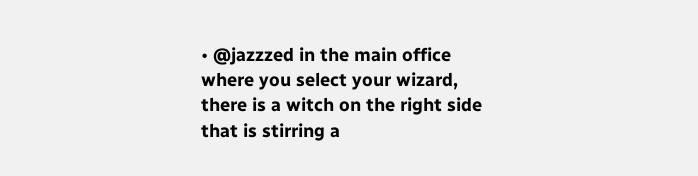• @jazzzed in the main office where you select your wizard, there is a witch on the right side that is stirring a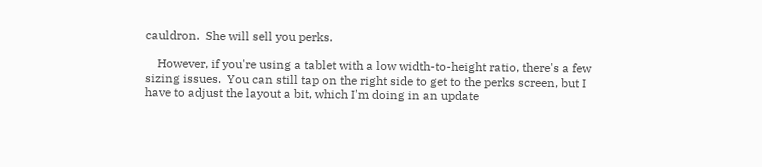cauldron.  She will sell you perks.

    However, if you're using a tablet with a low width-to-height ratio, there's a few sizing issues.  You can still tap on the right side to get to the perks screen, but I have to adjust the layout a bit, which I'm doing in an update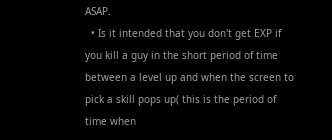ASAP.
  • Is it intended that you don't get EXP if you kill a guy in the short period of time between a level up and when the screen to pick a skill pops up( this is the period of time when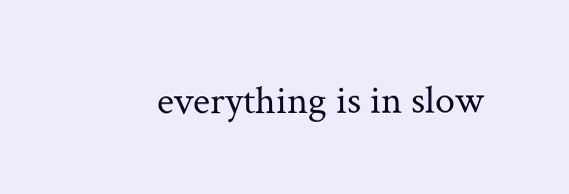everything is in slow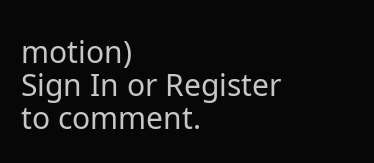motion)
Sign In or Register to comment.